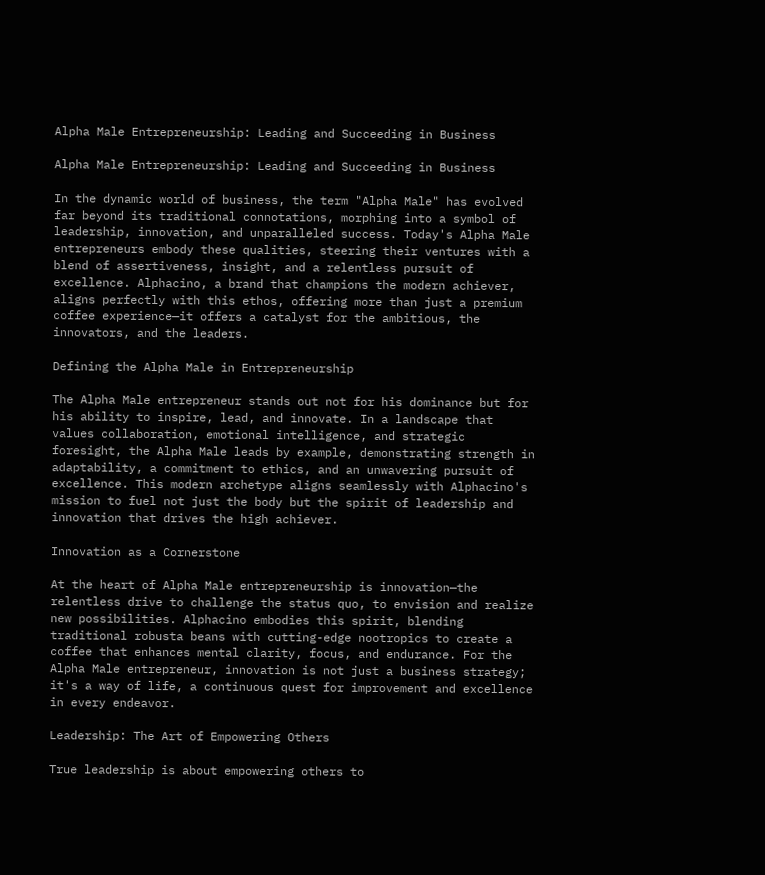Alpha Male Entrepreneurship: Leading and Succeeding in Business

Alpha Male Entrepreneurship: Leading and Succeeding in Business

In the dynamic world of business, the term "Alpha Male" has evolved far beyond its traditional connotations, morphing into a symbol of leadership, innovation, and unparalleled success. Today's Alpha Male entrepreneurs embody these qualities, steering their ventures with a blend of assertiveness, insight, and a relentless pursuit of excellence. Alphacino, a brand that champions the modern achiever, aligns perfectly with this ethos, offering more than just a premium coffee experience—it offers a catalyst for the ambitious, the innovators, and the leaders.

Defining the Alpha Male in Entrepreneurship

The Alpha Male entrepreneur stands out not for his dominance but for his ability to inspire, lead, and innovate. In a landscape that values collaboration, emotional intelligence, and strategic foresight, the Alpha Male leads by example, demonstrating strength in adaptability, a commitment to ethics, and an unwavering pursuit of excellence. This modern archetype aligns seamlessly with Alphacino's mission to fuel not just the body but the spirit of leadership and innovation that drives the high achiever.

Innovation as a Cornerstone

At the heart of Alpha Male entrepreneurship is innovation—the relentless drive to challenge the status quo, to envision and realize new possibilities. Alphacino embodies this spirit, blending traditional robusta beans with cutting-edge nootropics to create a coffee that enhances mental clarity, focus, and endurance. For the Alpha Male entrepreneur, innovation is not just a business strategy; it's a way of life, a continuous quest for improvement and excellence in every endeavor.

Leadership: The Art of Empowering Others

True leadership is about empowering others to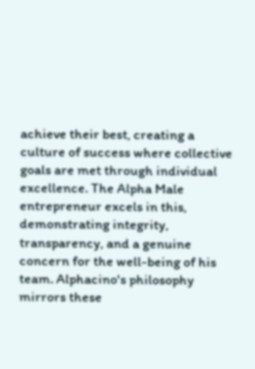achieve their best, creating a culture of success where collective goals are met through individual excellence. The Alpha Male entrepreneur excels in this, demonstrating integrity, transparency, and a genuine concern for the well-being of his team. Alphacino's philosophy mirrors these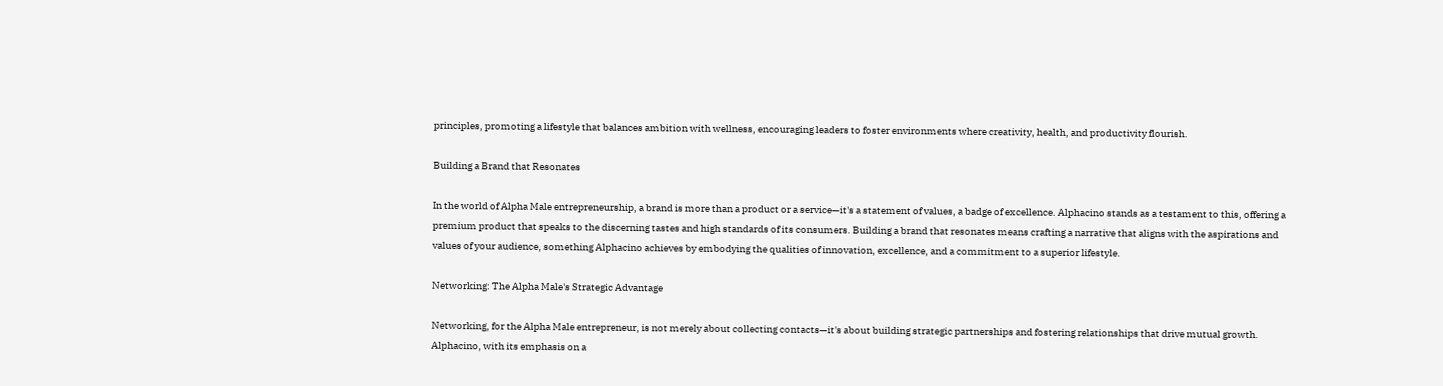principles, promoting a lifestyle that balances ambition with wellness, encouraging leaders to foster environments where creativity, health, and productivity flourish.

Building a Brand that Resonates

In the world of Alpha Male entrepreneurship, a brand is more than a product or a service—it's a statement of values, a badge of excellence. Alphacino stands as a testament to this, offering a premium product that speaks to the discerning tastes and high standards of its consumers. Building a brand that resonates means crafting a narrative that aligns with the aspirations and values of your audience, something Alphacino achieves by embodying the qualities of innovation, excellence, and a commitment to a superior lifestyle.

Networking: The Alpha Male's Strategic Advantage

Networking, for the Alpha Male entrepreneur, is not merely about collecting contacts—it's about building strategic partnerships and fostering relationships that drive mutual growth. Alphacino, with its emphasis on a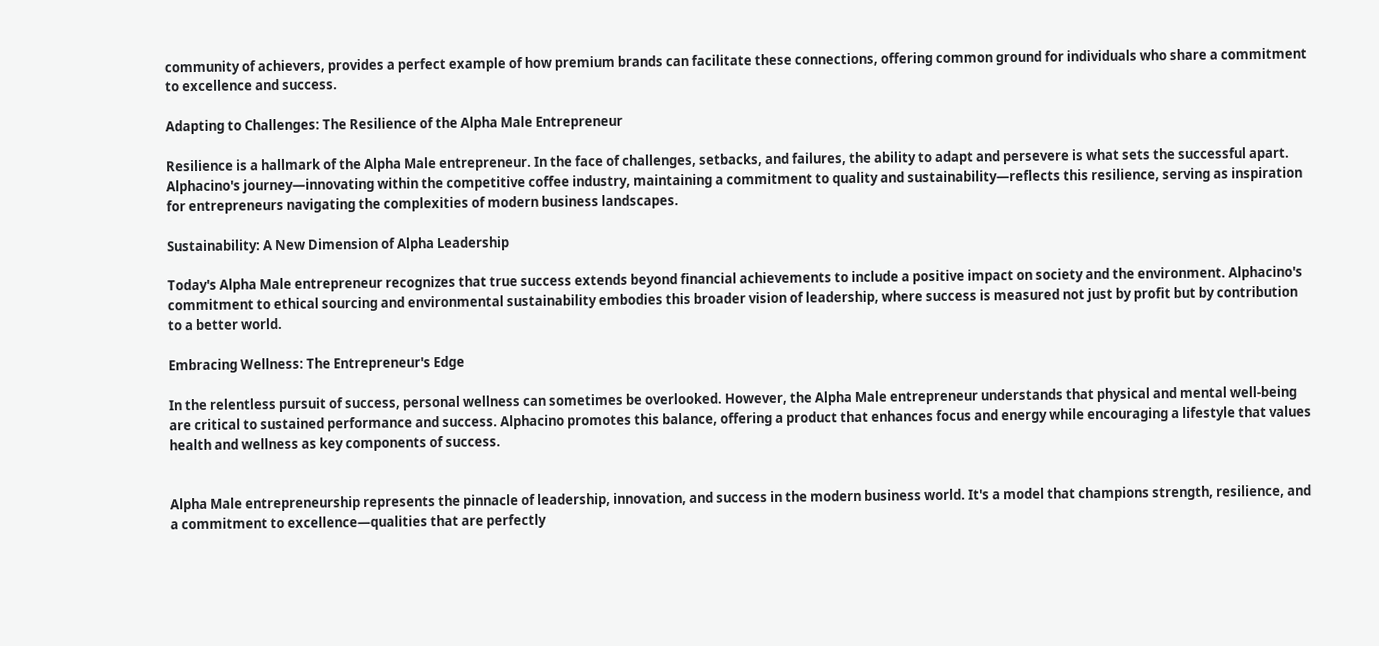community of achievers, provides a perfect example of how premium brands can facilitate these connections, offering common ground for individuals who share a commitment to excellence and success.

Adapting to Challenges: The Resilience of the Alpha Male Entrepreneur

Resilience is a hallmark of the Alpha Male entrepreneur. In the face of challenges, setbacks, and failures, the ability to adapt and persevere is what sets the successful apart. Alphacino's journey—innovating within the competitive coffee industry, maintaining a commitment to quality and sustainability—reflects this resilience, serving as inspiration for entrepreneurs navigating the complexities of modern business landscapes.

Sustainability: A New Dimension of Alpha Leadership

Today's Alpha Male entrepreneur recognizes that true success extends beyond financial achievements to include a positive impact on society and the environment. Alphacino's commitment to ethical sourcing and environmental sustainability embodies this broader vision of leadership, where success is measured not just by profit but by contribution to a better world.

Embracing Wellness: The Entrepreneur's Edge

In the relentless pursuit of success, personal wellness can sometimes be overlooked. However, the Alpha Male entrepreneur understands that physical and mental well-being are critical to sustained performance and success. Alphacino promotes this balance, offering a product that enhances focus and energy while encouraging a lifestyle that values health and wellness as key components of success.


Alpha Male entrepreneurship represents the pinnacle of leadership, innovation, and success in the modern business world. It's a model that champions strength, resilience, and a commitment to excellence—qualities that are perfectly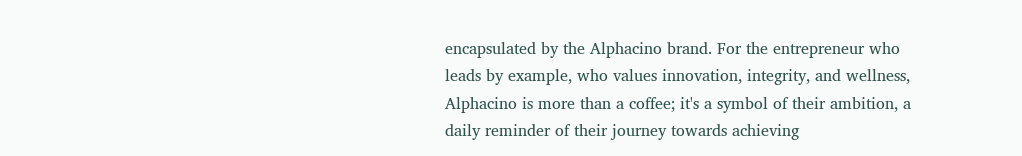encapsulated by the Alphacino brand. For the entrepreneur who leads by example, who values innovation, integrity, and wellness, Alphacino is more than a coffee; it's a symbol of their ambition, a daily reminder of their journey towards achieving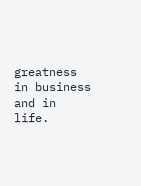greatness in business and in life.